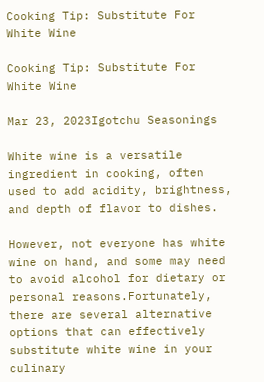Cooking Tip: Substitute For White Wine

Cooking Tip: Substitute For White Wine

Mar 23, 2023Igotchu Seasonings

White wine is a versatile ingredient in cooking, often used to add acidity, brightness, and depth of flavor to dishes.

However, not everyone has white wine on hand, and some may need to avoid alcohol for dietary or personal reasons.Fortunately, there are several alternative options that can effectively substitute white wine in your culinary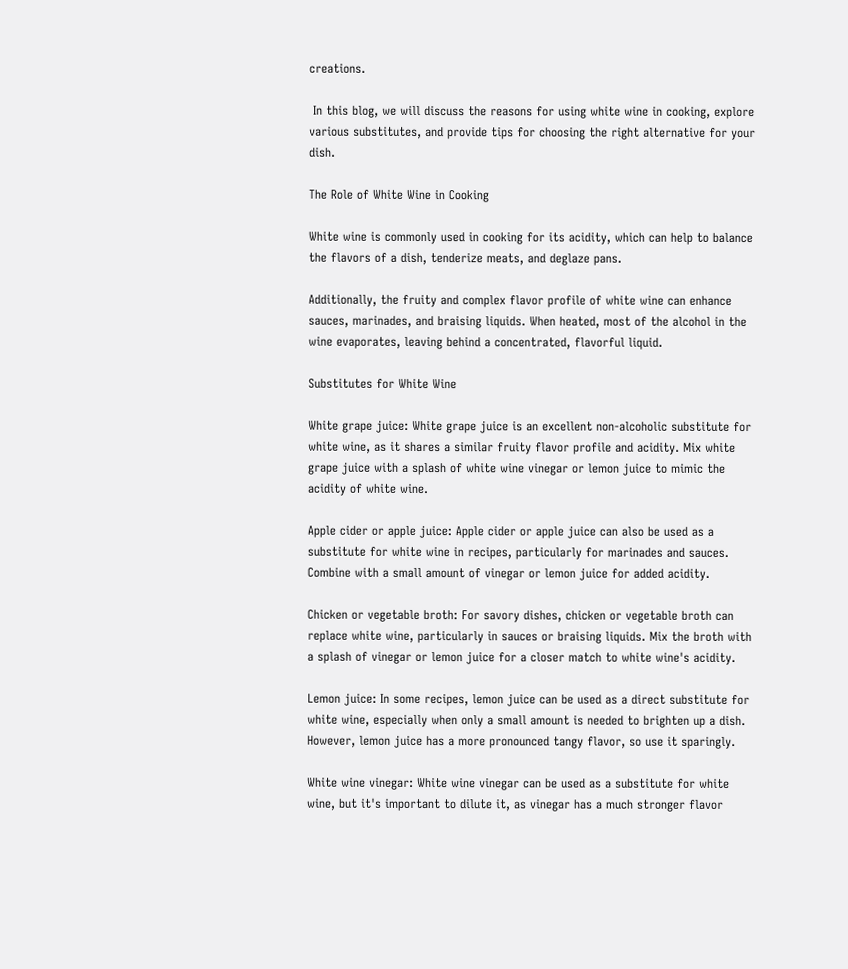creations.

 In this blog, we will discuss the reasons for using white wine in cooking, explore various substitutes, and provide tips for choosing the right alternative for your dish.

The Role of White Wine in Cooking

White wine is commonly used in cooking for its acidity, which can help to balance the flavors of a dish, tenderize meats, and deglaze pans.

Additionally, the fruity and complex flavor profile of white wine can enhance sauces, marinades, and braising liquids. When heated, most of the alcohol in the wine evaporates, leaving behind a concentrated, flavorful liquid.

Substitutes for White Wine

White grape juice: White grape juice is an excellent non-alcoholic substitute for white wine, as it shares a similar fruity flavor profile and acidity. Mix white grape juice with a splash of white wine vinegar or lemon juice to mimic the acidity of white wine.

Apple cider or apple juice: Apple cider or apple juice can also be used as a substitute for white wine in recipes, particularly for marinades and sauces. Combine with a small amount of vinegar or lemon juice for added acidity.

Chicken or vegetable broth: For savory dishes, chicken or vegetable broth can replace white wine, particularly in sauces or braising liquids. Mix the broth with a splash of vinegar or lemon juice for a closer match to white wine's acidity.

Lemon juice: In some recipes, lemon juice can be used as a direct substitute for white wine, especially when only a small amount is needed to brighten up a dish. However, lemon juice has a more pronounced tangy flavor, so use it sparingly.

White wine vinegar: White wine vinegar can be used as a substitute for white wine, but it's important to dilute it, as vinegar has a much stronger flavor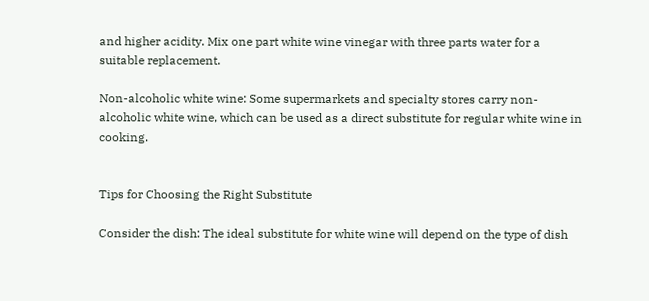and higher acidity. Mix one part white wine vinegar with three parts water for a suitable replacement.

Non-alcoholic white wine: Some supermarkets and specialty stores carry non-alcoholic white wine, which can be used as a direct substitute for regular white wine in cooking.


Tips for Choosing the Right Substitute

Consider the dish: The ideal substitute for white wine will depend on the type of dish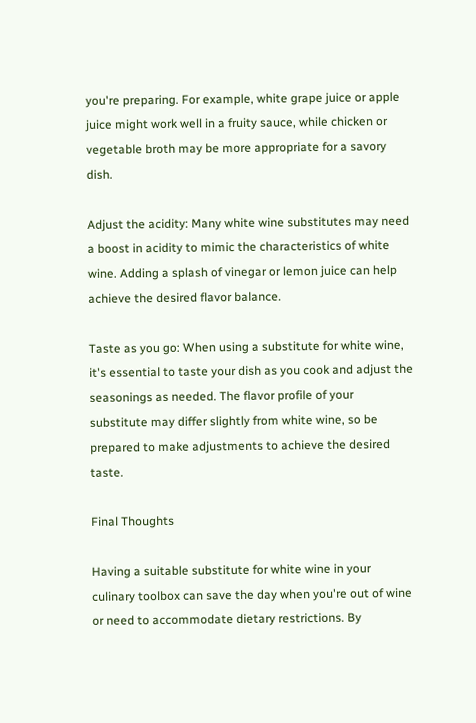you're preparing. For example, white grape juice or apple juice might work well in a fruity sauce, while chicken or vegetable broth may be more appropriate for a savory dish.

Adjust the acidity: Many white wine substitutes may need a boost in acidity to mimic the characteristics of white wine. Adding a splash of vinegar or lemon juice can help achieve the desired flavor balance.

Taste as you go: When using a substitute for white wine, it's essential to taste your dish as you cook and adjust the seasonings as needed. The flavor profile of your substitute may differ slightly from white wine, so be prepared to make adjustments to achieve the desired taste.

Final Thoughts

Having a suitable substitute for white wine in your culinary toolbox can save the day when you're out of wine or need to accommodate dietary restrictions. By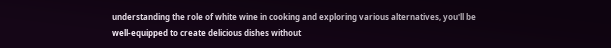understanding the role of white wine in cooking and exploring various alternatives, you'll be well-equipped to create delicious dishes without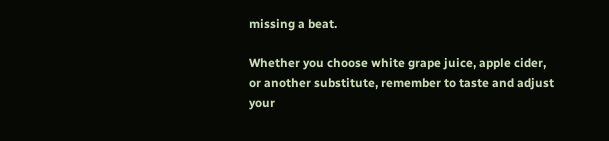missing a beat.

Whether you choose white grape juice, apple cider, or another substitute, remember to taste and adjust your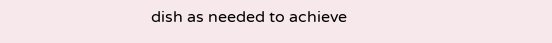dish as needed to achieve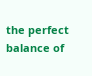the perfect balance of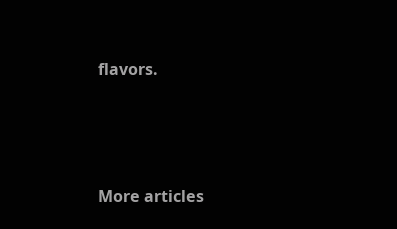flavors.




More articles